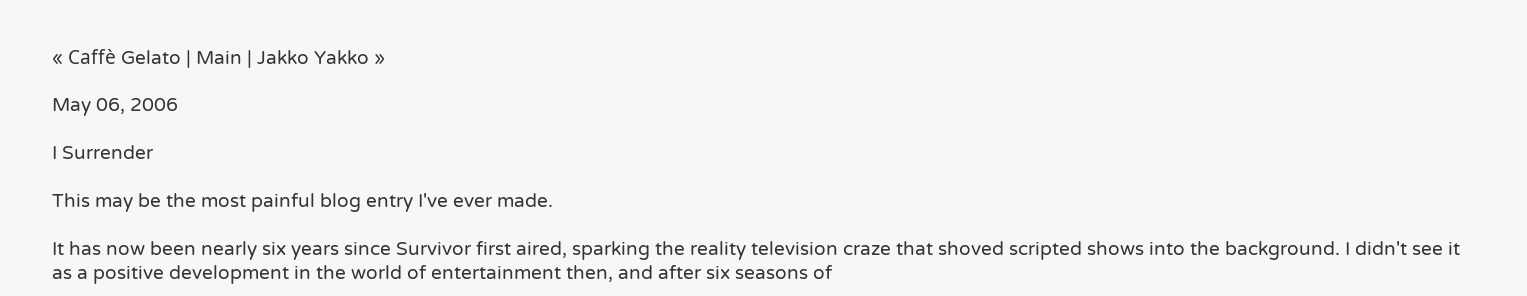« Caffè Gelato | Main | Jakko Yakko »

May 06, 2006

I Surrender

This may be the most painful blog entry I've ever made.

It has now been nearly six years since Survivor first aired, sparking the reality television craze that shoved scripted shows into the background. I didn't see it as a positive development in the world of entertainment then, and after six seasons of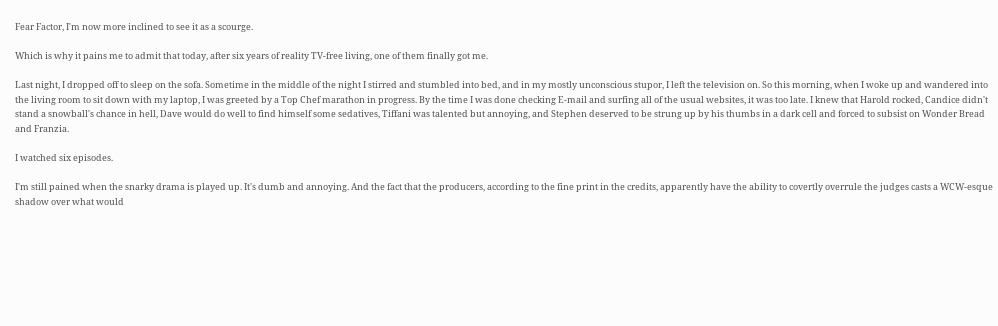Fear Factor, I'm now more inclined to see it as a scourge.

Which is why it pains me to admit that today, after six years of reality TV-free living, one of them finally got me.

Last night, I dropped off to sleep on the sofa. Sometime in the middle of the night I stirred and stumbled into bed, and in my mostly unconscious stupor, I left the television on. So this morning, when I woke up and wandered into the living room to sit down with my laptop, I was greeted by a Top Chef marathon in progress. By the time I was done checking E-mail and surfing all of the usual websites, it was too late. I knew that Harold rocked, Candice didn't stand a snowball's chance in hell, Dave would do well to find himself some sedatives, Tiffani was talented but annoying, and Stephen deserved to be strung up by his thumbs in a dark cell and forced to subsist on Wonder Bread and Franzia.

I watched six episodes.

I'm still pained when the snarky drama is played up. It's dumb and annoying. And the fact that the producers, according to the fine print in the credits, apparently have the ability to covertly overrule the judges casts a WCW-esque shadow over what would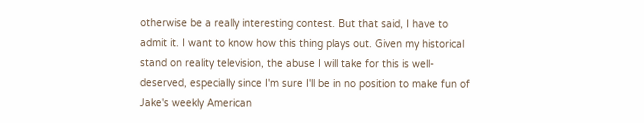otherwise be a really interesting contest. But that said, I have to admit it. I want to know how this thing plays out. Given my historical stand on reality television, the abuse I will take for this is well-deserved, especially since I'm sure I'll be in no position to make fun of Jake's weekly American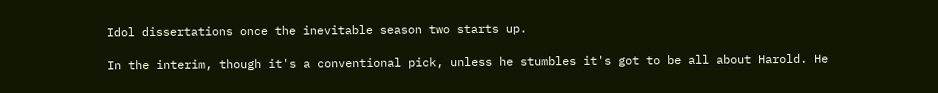Idol dissertations once the inevitable season two starts up.

In the interim, though it's a conventional pick, unless he stumbles it's got to be all about Harold. He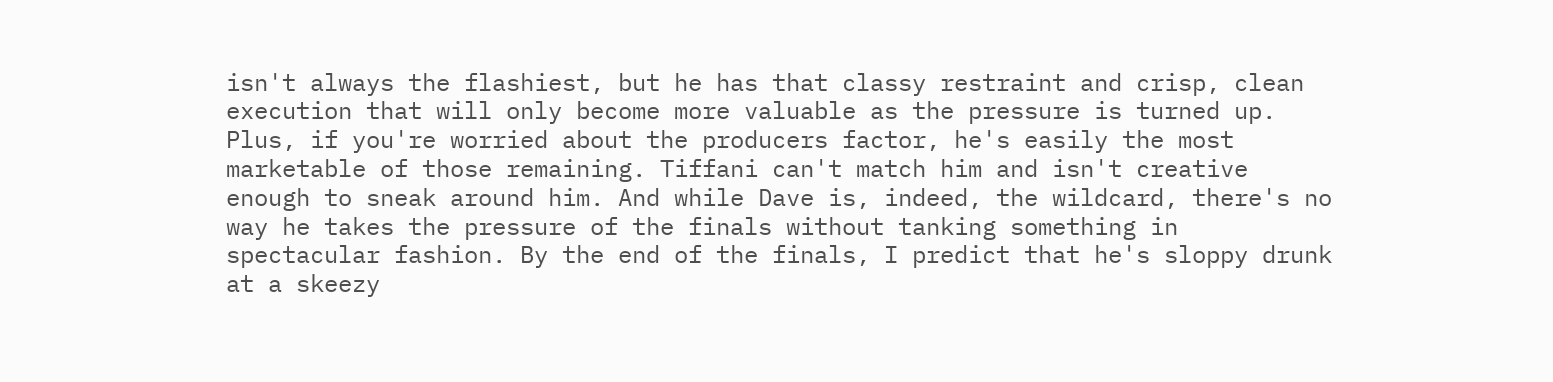isn't always the flashiest, but he has that classy restraint and crisp, clean execution that will only become more valuable as the pressure is turned up. Plus, if you're worried about the producers factor, he's easily the most marketable of those remaining. Tiffani can't match him and isn't creative enough to sneak around him. And while Dave is, indeed, the wildcard, there's no way he takes the pressure of the finals without tanking something in spectacular fashion. By the end of the finals, I predict that he's sloppy drunk at a skeezy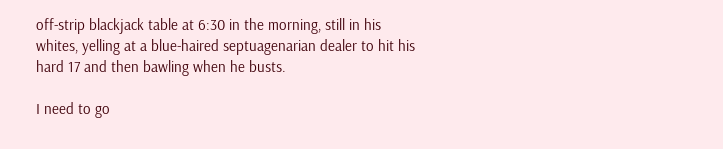off-strip blackjack table at 6:30 in the morning, still in his whites, yelling at a blue-haired septuagenarian dealer to hit his hard 17 and then bawling when he busts.

I need to go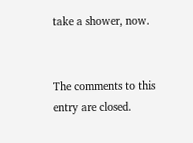take a shower, now.


The comments to this entry are closed.